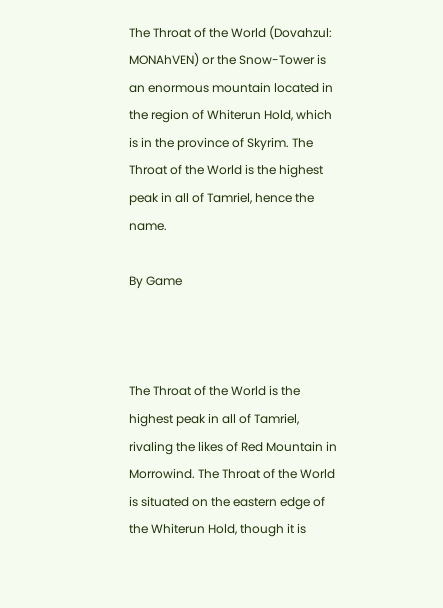The Throat of the World (Dovahzul: MONAhVEN) or the Snow-Tower is an enormous mountain located in the region of Whiterun Hold, which is in the province of Skyrim. The Throat of the World is the highest peak in all of Tamriel, hence the name.

By Game



The Throat of the World is the highest peak in all of Tamriel, rivaling the likes of Red Mountain in Morrowind. The Throat of the World is situated on the eastern edge of the Whiterun Hold, though it is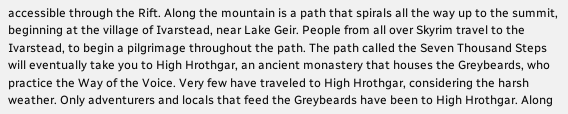accessible through the Rift. Along the mountain is a path that spirals all the way up to the summit, beginning at the village of Ivarstead, near Lake Geir. People from all over Skyrim travel to the Ivarstead, to begin a pilgrimage throughout the path. The path called the Seven Thousand Steps will eventually take you to High Hrothgar, an ancient monastery that houses the Greybeards, who practice the Way of the Voice. Very few have traveled to High Hrothgar, considering the harsh weather. Only adventurers and locals that feed the Greybeards have been to High Hrothgar. Along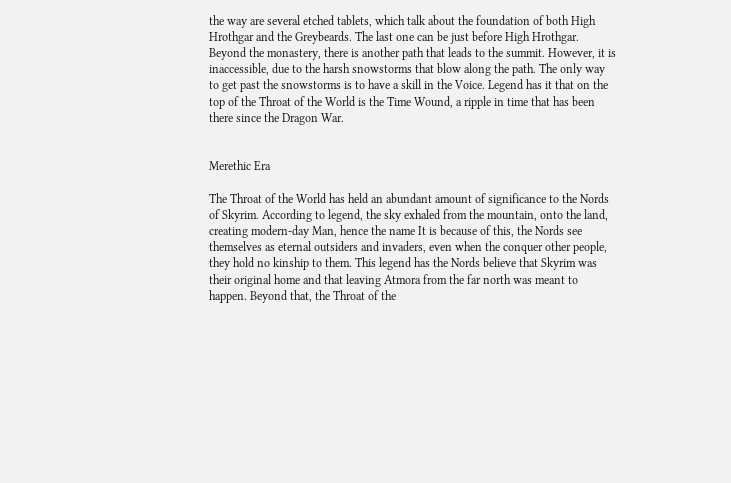the way are several etched tablets, which talk about the foundation of both High Hrothgar and the Greybeards. The last one can be just before High Hrothgar. Beyond the monastery, there is another path that leads to the summit. However, it is inaccessible, due to the harsh snowstorms that blow along the path. The only way to get past the snowstorms is to have a skill in the Voice. Legend has it that on the top of the Throat of the World is the Time Wound, a ripple in time that has been there since the Dragon War.


Merethic Era

The Throat of the World has held an abundant amount of significance to the Nords of Skyrim. According to legend, the sky exhaled from the mountain, onto the land, creating modern-day Man, hence the name It is because of this, the Nords see themselves as eternal outsiders and invaders, even when the conquer other people, they hold no kinship to them. This legend has the Nords believe that Skyrim was their original home and that leaving Atmora from the far north was meant to happen. Beyond that, the Throat of the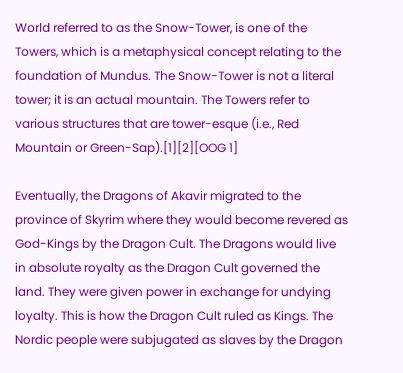World referred to as the Snow-Tower, is one of the Towers, which is a metaphysical concept relating to the foundation of Mundus. The Snow-Tower is not a literal tower; it is an actual mountain. The Towers refer to various structures that are tower-esque (i.e., Red Mountain or Green-Sap).[1][2][OOG 1]

Eventually, the Dragons of Akavir migrated to the province of Skyrim where they would become revered as God-Kings by the Dragon Cult. The Dragons would live in absolute royalty as the Dragon Cult governed the land. They were given power in exchange for undying loyalty. This is how the Dragon Cult ruled as Kings. The Nordic people were subjugated as slaves by the Dragon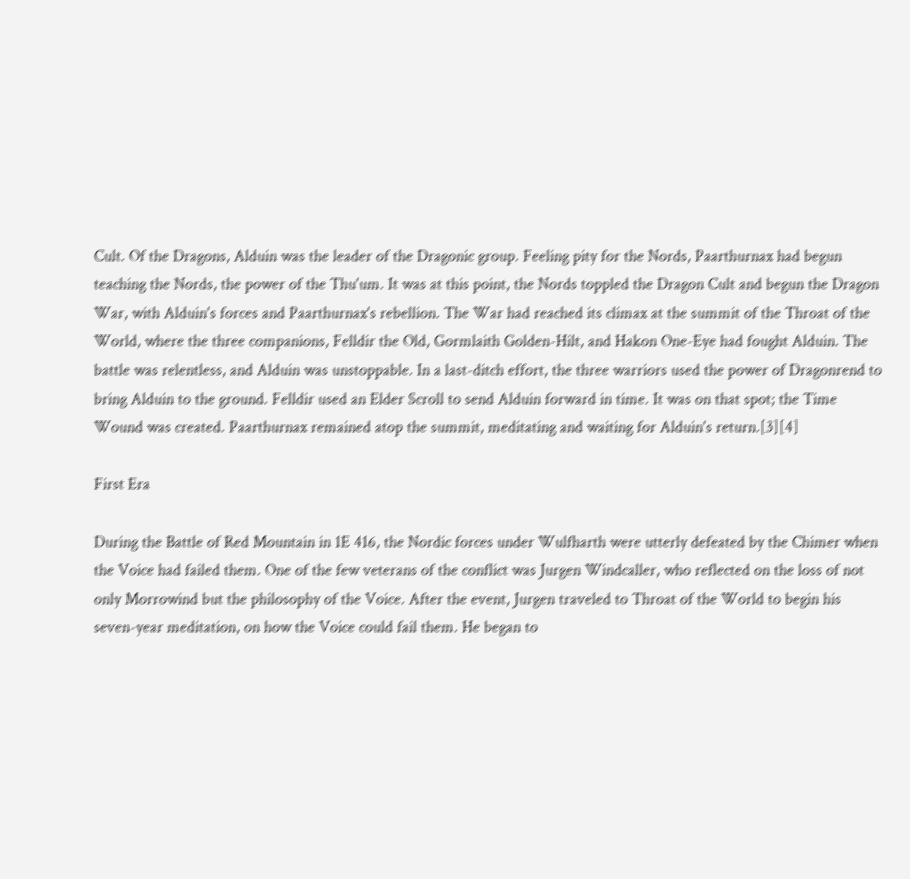Cult. Of the Dragons, Alduin was the leader of the Dragonic group. Feeling pity for the Nords, Paarthurnax had begun teaching the Nords, the power of the Thu'um. It was at this point, the Nords toppled the Dragon Cult and begun the Dragon War, with Alduin's forces and Paarthurnax's rebellion. The War had reached its climax at the summit of the Throat of the World, where the three companions, Felldir the Old, Gormlaith Golden-Hilt, and Hakon One-Eye had fought Alduin. The battle was relentless, and Alduin was unstoppable. In a last-ditch effort, the three warriors used the power of Dragonrend to bring Alduin to the ground. Felldir used an Elder Scroll to send Alduin forward in time. It was on that spot; the Time Wound was created. Paarthurnax remained atop the summit, meditating and waiting for Alduin's return.[3][4]

First Era

During the Battle of Red Mountain in 1E 416, the Nordic forces under Wulfharth were utterly defeated by the Chimer when the Voice had failed them. One of the few veterans of the conflict was Jurgen Windcaller, who reflected on the loss of not only Morrowind but the philosophy of the Voice. After the event, Jurgen traveled to Throat of the World to begin his seven-year meditation, on how the Voice could fail them. He began to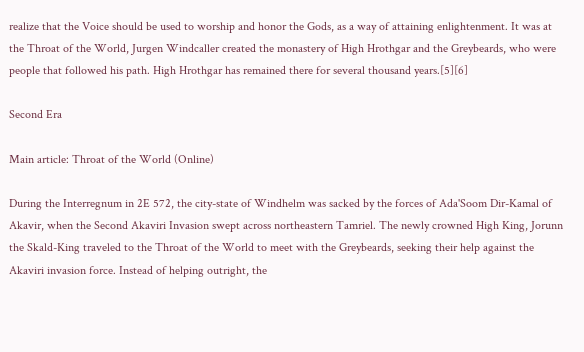realize that the Voice should be used to worship and honor the Gods, as a way of attaining enlightenment. It was at the Throat of the World, Jurgen Windcaller created the monastery of High Hrothgar and the Greybeards, who were people that followed his path. High Hrothgar has remained there for several thousand years.[5][6]

Second Era

Main article: Throat of the World (Online)

During the Interregnum in 2E 572, the city-state of Windhelm was sacked by the forces of Ada'Soom Dir-Kamal of Akavir, when the Second Akaviri Invasion swept across northeastern Tamriel. The newly crowned High King, Jorunn the Skald-King traveled to the Throat of the World to meet with the Greybeards, seeking their help against the Akaviri invasion force. Instead of helping outright, the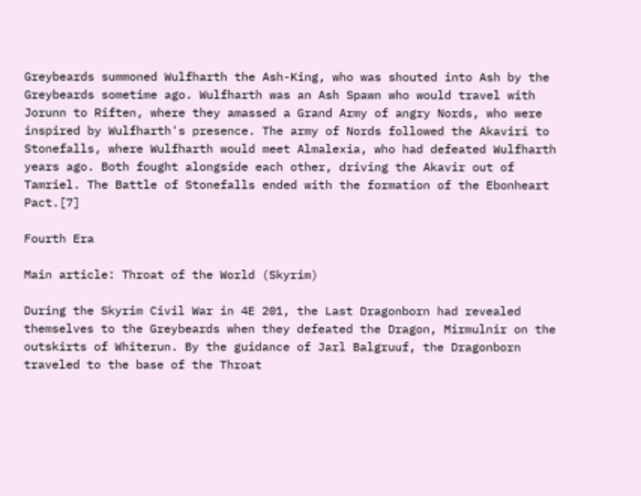Greybeards summoned Wulfharth the Ash-King, who was shouted into Ash by the Greybeards sometime ago. Wulfharth was an Ash Spawn who would travel with Jorunn to Riften, where they amassed a Grand Army of angry Nords, who were inspired by Wulfharth's presence. The army of Nords followed the Akaviri to Stonefalls, where Wulfharth would meet Almalexia, who had defeated Wulfharth years ago. Both fought alongside each other, driving the Akavir out of Tamriel. The Battle of Stonefalls ended with the formation of the Ebonheart Pact.[7]

Fourth Era

Main article: Throat of the World (Skyrim)

During the Skyrim Civil War in 4E 201, the Last Dragonborn had revealed themselves to the Greybeards when they defeated the Dragon, Mirmulnir on the outskirts of Whiterun. By the guidance of Jarl Balgruuf, the Dragonborn traveled to the base of the Throat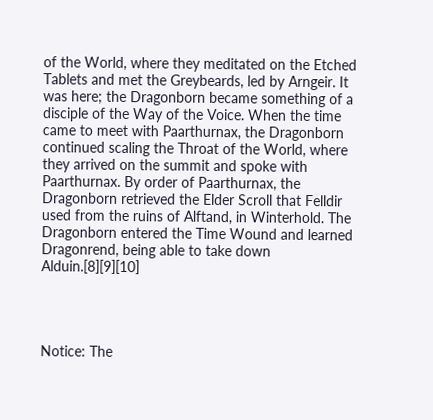of the World, where they meditated on the Etched Tablets and met the Greybeards, led by Arngeir. It was here; the Dragonborn became something of a disciple of the Way of the Voice. When the time came to meet with Paarthurnax, the Dragonborn continued scaling the Throat of the World, where they arrived on the summit and spoke with Paarthurnax. By order of Paarthurnax, the Dragonborn retrieved the Elder Scroll that Felldir used from the ruins of Alftand, in Winterhold. The Dragonborn entered the Time Wound and learned Dragonrend, being able to take down Alduin.[8][9][10]




Notice: The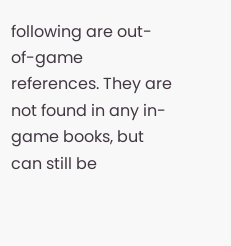following are out-of-game references. They are not found in any in-game books, but can still be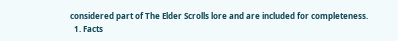considered part of The Elder Scrolls lore and are included for completeness.
  1. Facts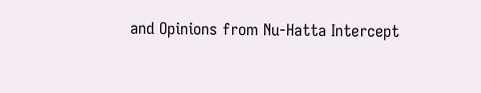and Opinions from Nu-Hatta Intercept